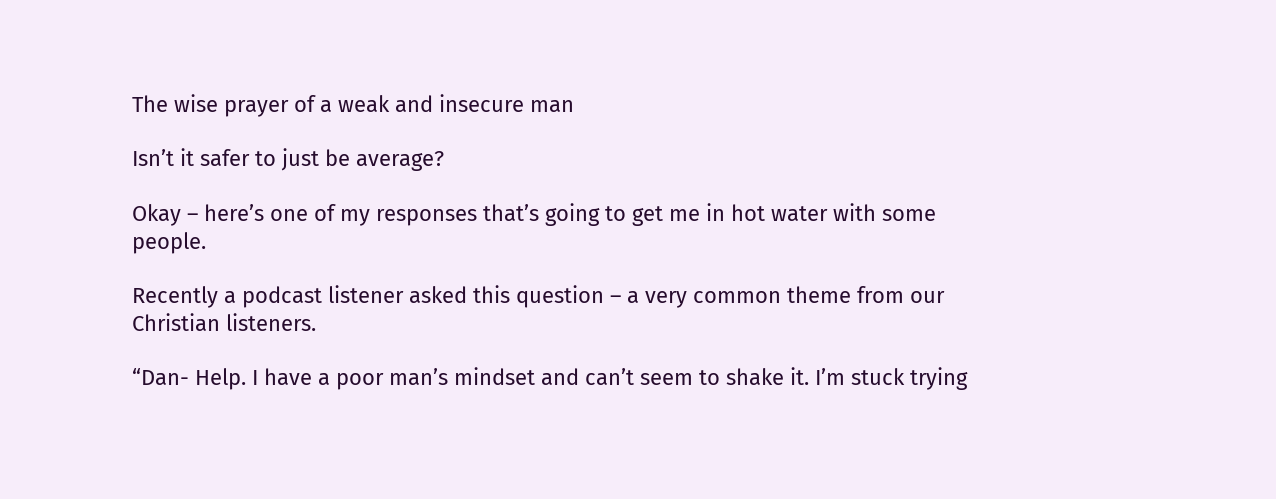The wise prayer of a weak and insecure man

Isn’t it safer to just be average?

Okay – here’s one of my responses that’s going to get me in hot water with some people.

Recently a podcast listener asked this question – a very common theme from our Christian listeners.

“Dan- Help. I have a poor man’s mindset and can’t seem to shake it. I’m stuck trying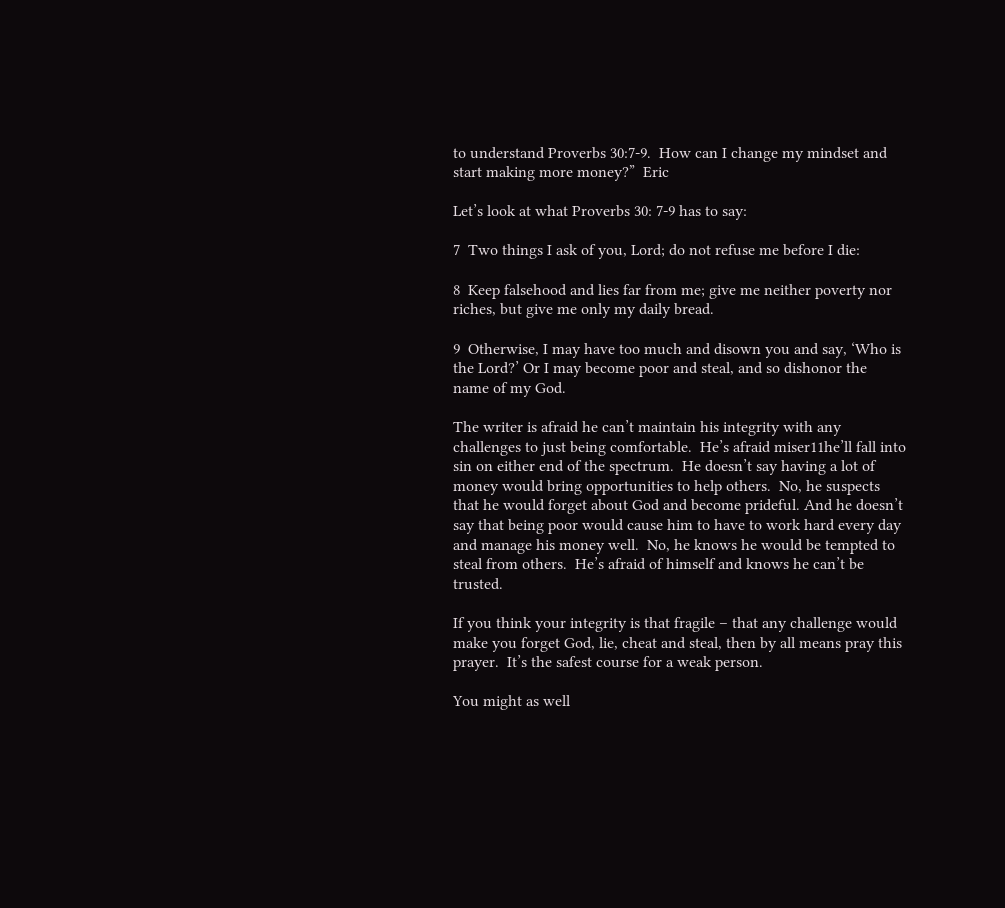to understand Proverbs 30:7-9.  How can I change my mindset and start making more money?”  Eric

Let’s look at what Proverbs 30: 7-9 has to say:

7  Two things I ask of you, Lord; do not refuse me before I die:

8  Keep falsehood and lies far from me; give me neither poverty nor riches, but give me only my daily bread.

9  Otherwise, I may have too much and disown you and say, ‘Who is the Lord?’ Or I may become poor and steal, and so dishonor the name of my God.

The writer is afraid he can’t maintain his integrity with any challenges to just being comfortable.  He’s afraid miser11he’ll fall into sin on either end of the spectrum.  He doesn’t say having a lot of money would bring opportunities to help others.  No, he suspects that he would forget about God and become prideful. And he doesn’t say that being poor would cause him to have to work hard every day and manage his money well.  No, he knows he would be tempted to steal from others.  He’s afraid of himself and knows he can’t be trusted.

If you think your integrity is that fragile – that any challenge would make you forget God, lie, cheat and steal, then by all means pray this prayer.  It’s the safest course for a weak person.

You might as well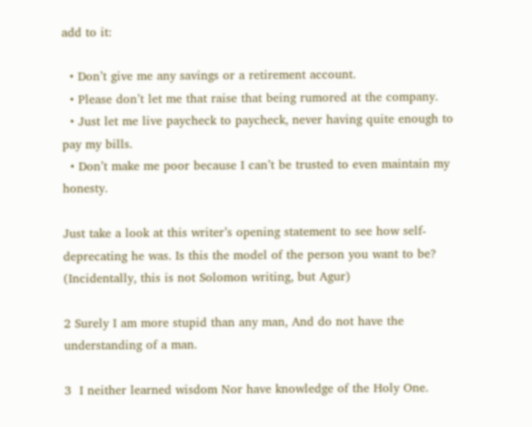add to it:

  • Don’t give me any savings or a retirement account.
  • Please don’t let me that raise that being rumored at the company.
  • Just let me live paycheck to paycheck, never having quite enough to pay my bills.
  • Don’t make me poor because I can’t be trusted to even maintain my honesty.

Just take a look at this writer’s opening statement to see how self-deprecating he was. Is this the model of the person you want to be? (Incidentally, this is not Solomon writing, but Agur)

2 Surely I am more stupid than any man, And do not have the understanding of a man.

3  I neither learned wisdom Nor have knowledge of the Holy One.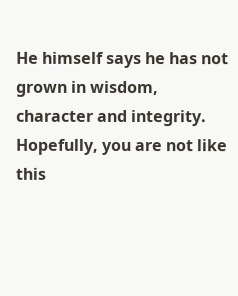He himself says he has not grown in wisdom, character and integrity.   Hopefully, you are not like this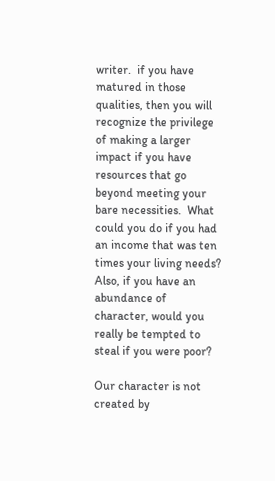writer.  if you have matured in those qualities, then you will recognize the privilege of making a larger impact if you have resources that go beyond meeting your bare necessities.  What could you do if you had an income that was ten times your living needs?  Also, if you have an abundance of character, would you really be tempted to steal if you were poor?

Our character is not created by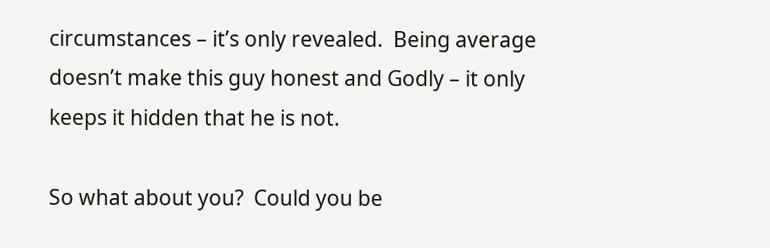circumstances – it’s only revealed.  Being average doesn’t make this guy honest and Godly – it only keeps it hidden that he is not.

So what about you?  Could you be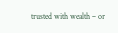trusted with wealth – or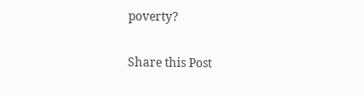poverty?

Share this Post